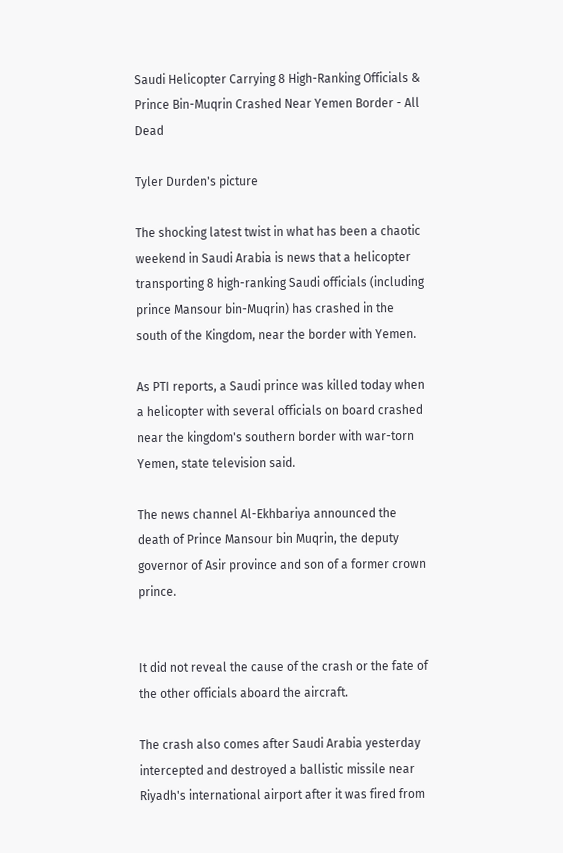Saudi Helicopter Carrying 8 High-Ranking Officials & Prince Bin-Muqrin Crashed Near Yemen Border - All Dead

Tyler Durden's picture

The shocking latest twist in what has been a chaotic weekend in Saudi Arabia is news that a helicopter transporting 8 high-ranking Saudi officials (including prince Mansour bin-Muqrin) has crashed in the south of the Kingdom, near the border with Yemen.

As PTI reports, a Saudi prince was killed today when a helicopter with several officials on board crashed near the kingdom's southern border with war-torn Yemen, state television said.

The news channel Al-Ekhbariya announced the death of Prince Mansour bin Muqrin, the deputy governor of Asir province and son of a former crown prince.


It did not reveal the cause of the crash or the fate of the other officials aboard the aircraft.

The crash also comes after Saudi Arabia yesterday intercepted and destroyed a ballistic missile near Riyadh's international airport after it was fired from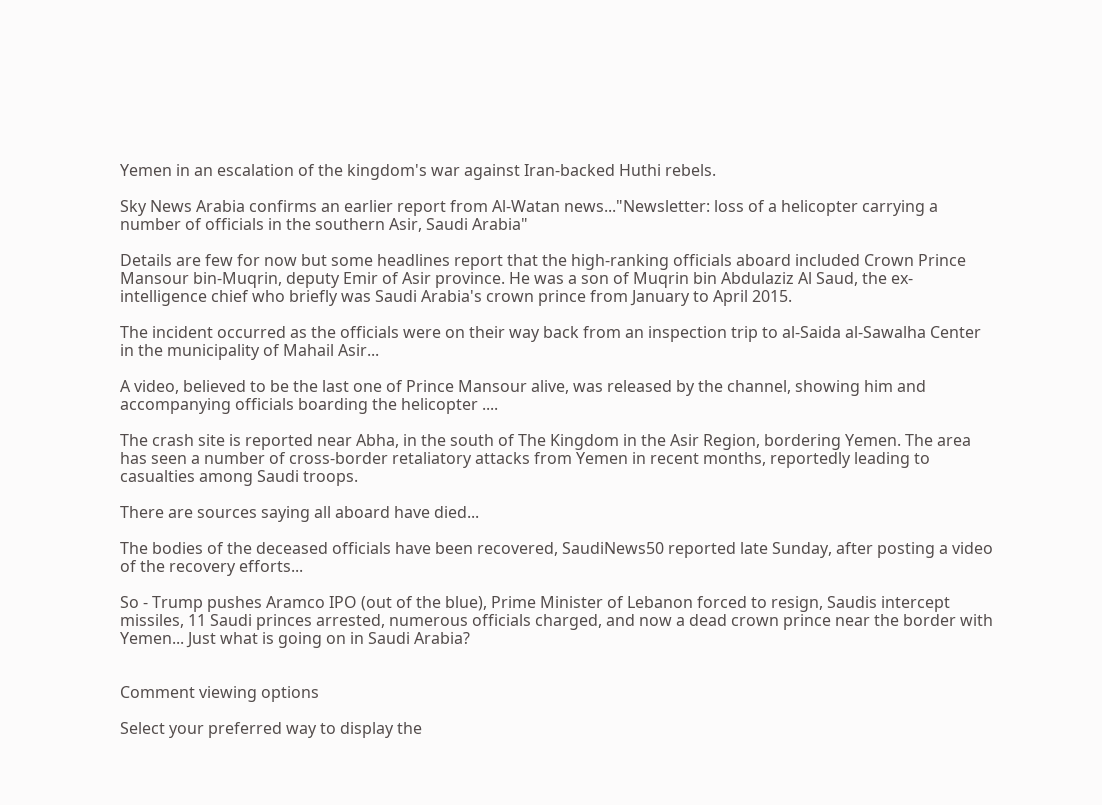Yemen in an escalation of the kingdom's war against Iran-backed Huthi rebels.

Sky News Arabia confirms an earlier report from Al-Watan news..."Newsletter: loss of a helicopter carrying a number of officials in the southern Asir, Saudi Arabia"

Details are few for now but some headlines report that the high-ranking officials aboard included Crown Prince Mansour bin-Muqrin, deputy Emir of Asir province. He was a son of Muqrin bin Abdulaziz Al Saud, the ex-intelligence chief who briefly was Saudi Arabia's crown prince from January to April 2015.

The incident occurred as the officials were on their way back from an inspection trip to al-Saida al-Sawalha Center in the municipality of Mahail Asir...

A video, believed to be the last one of Prince Mansour alive, was released by the channel, showing him and accompanying officials boarding the helicopter ....

The crash site is reported near Abha, in the south of The Kingdom in the Asir Region, bordering Yemen. The area has seen a number of cross-border retaliatory attacks from Yemen in recent months, reportedly leading to casualties among Saudi troops.

There are sources saying all aboard have died...

The bodies of the deceased officials have been recovered, SaudiNews50 reported late Sunday, after posting a video of the recovery efforts...

So - Trump pushes Aramco IPO (out of the blue), Prime Minister of Lebanon forced to resign, Saudis intercept missiles, 11 Saudi princes arrested, numerous officials charged, and now a dead crown prince near the border with Yemen... Just what is going on in Saudi Arabia?


Comment viewing options

Select your preferred way to display the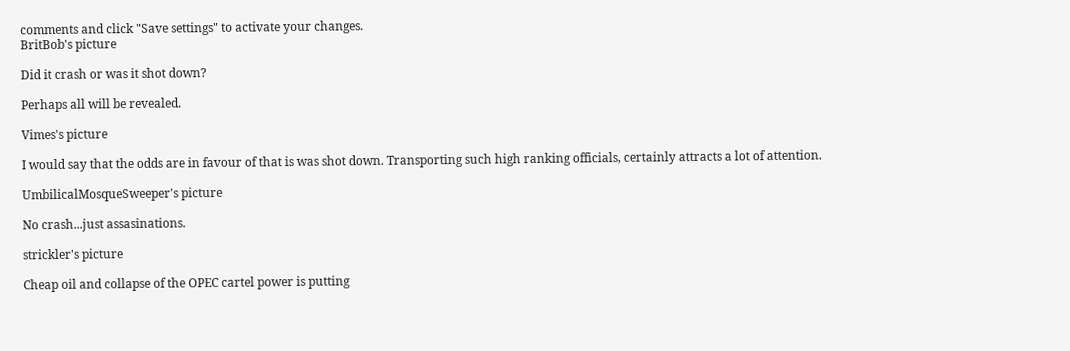comments and click "Save settings" to activate your changes.
BritBob's picture

Did it crash or was it shot down?

Perhaps all will be revealed.

Vimes's picture

I would say that the odds are in favour of that is was shot down. Transporting such high ranking officials, certainly attracts a lot of attention.

UmbilicalMosqueSweeper's picture

No crash...just assasinations.

strickler's picture

Cheap oil and collapse of the OPEC cartel power is putting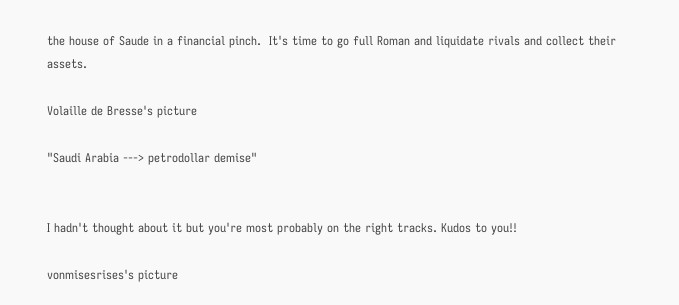the house of Saude in a financial pinch.  It's time to go full Roman and liquidate rivals and collect their assets.

Volaille de Bresse's picture

"Saudi Arabia ---> petrodollar demise"


I hadn't thought about it but you're most probably on the right tracks. Kudos to you!!

vonmisesrises's picture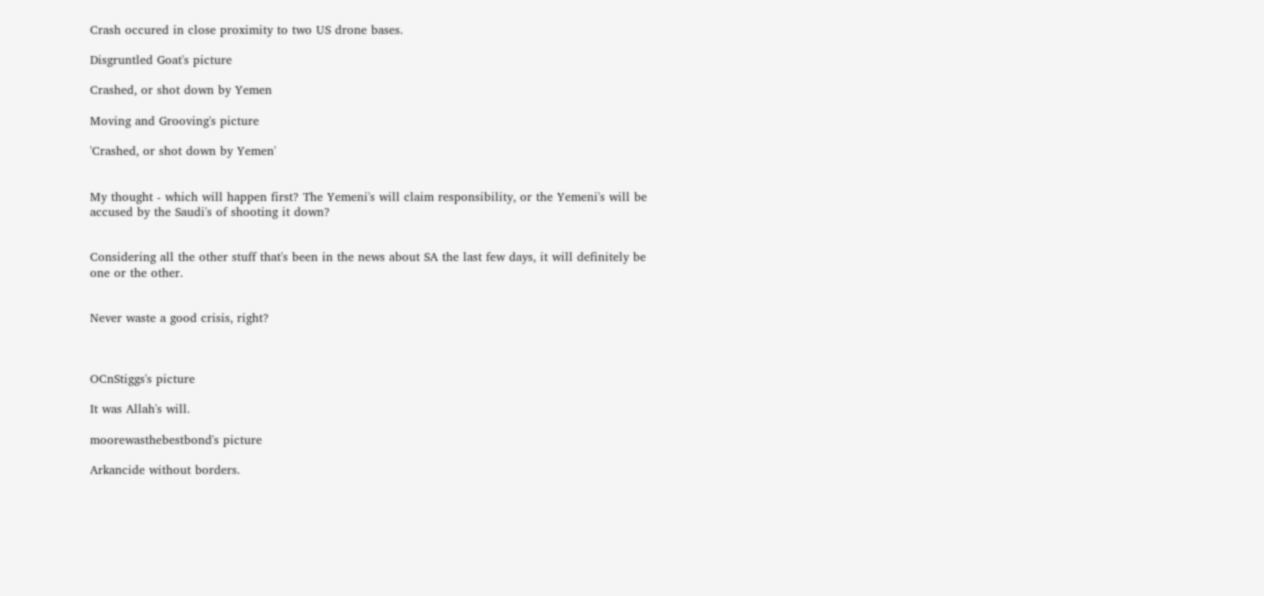Crash occured in close proximity to two US drone bases.

Disgruntled Goat's picture

Crashed, or shot down by Yemen

Moving and Grooving's picture

'Crashed, or shot down by Yemen'


My thought - which will happen first? The Yemeni's will claim responsibility, or the Yemeni's will be accused by the Saudi's of shooting it down?


Considering all the other stuff that's been in the news about SA the last few days, it will definitely be one or the other.


Never waste a good crisis, right?



OCnStiggs's picture

It was Allah's will.

moorewasthebestbond's picture

Arkancide without borders.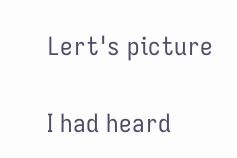Lert's picture

I had heard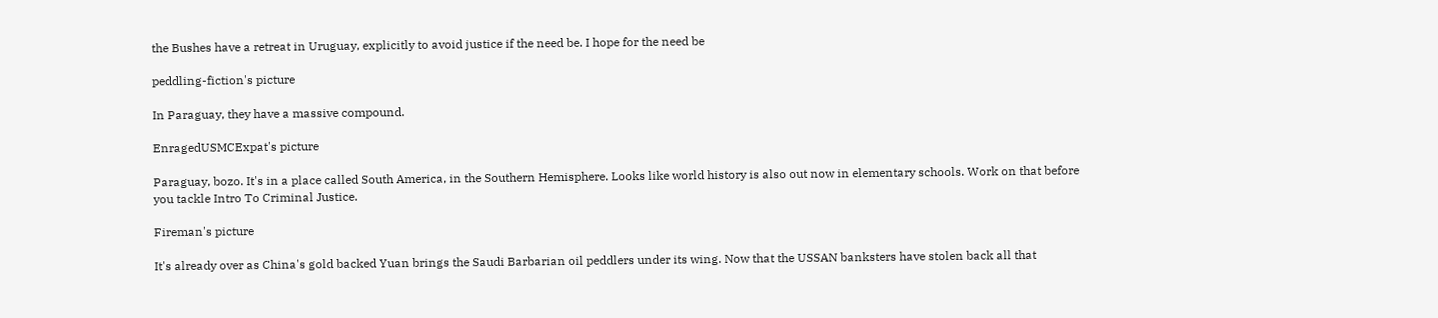the Bushes have a retreat in Uruguay, explicitly to avoid justice if the need be. I hope for the need be

peddling-fiction's picture

In Paraguay, they have a massive compound.

EnragedUSMCExpat's picture

Paraguay, bozo. It's in a place called South America, in the Southern Hemisphere. Looks like world history is also out now in elementary schools. Work on that before you tackle Intro To Criminal Justice.

Fireman's picture

It's already over as China's gold backed Yuan brings the Saudi Barbarian oil peddlers under its wing. Now that the USSAN banksters have stolen back all that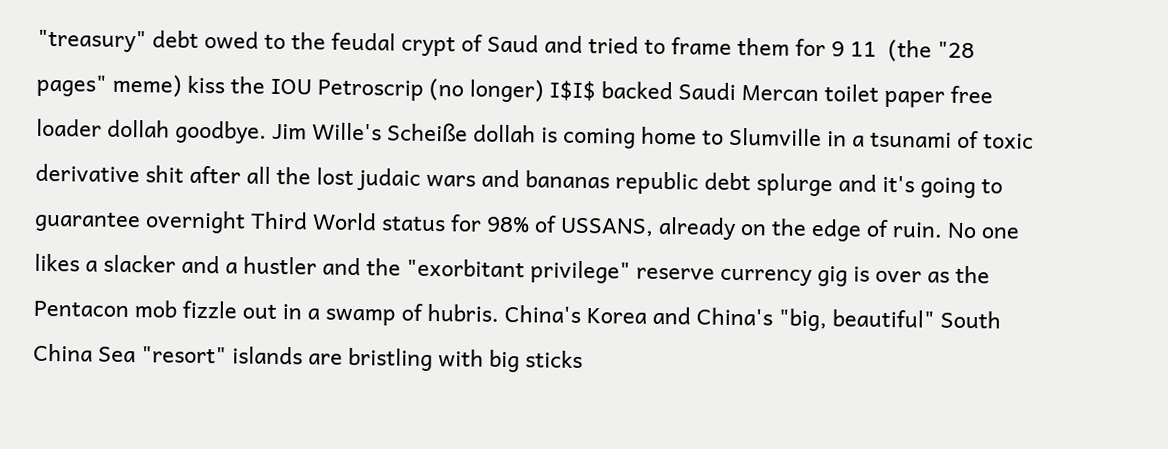"treasury" debt owed to the feudal crypt of Saud and tried to frame them for 9 11  (the "28 pages" meme) kiss the IOU Petroscrip (no longer) I$I$ backed Saudi Mercan toilet paper free loader dollah goodbye. Jim Wille's Scheiße dollah is coming home to Slumville in a tsunami of toxic derivative shit after all the lost judaic wars and bananas republic debt splurge and it's going to guarantee overnight Third World status for 98% of USSANS, already on the edge of ruin. No one likes a slacker and a hustler and the "exorbitant privilege" reserve currency gig is over as the Pentacon mob fizzle out in a swamp of hubris. China's Korea and China's "big, beautiful" South China Sea "resort" islands are bristling with big sticks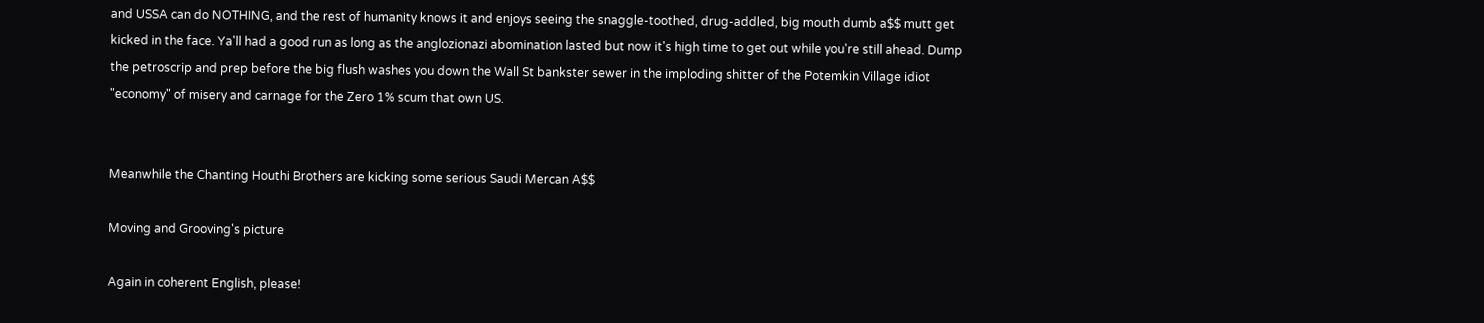and USSA can do NOTHING, and the rest of humanity knows it and enjoys seeing the snaggle-toothed, drug-addled, big mouth dumb a$$ mutt get kicked in the face. Ya'll had a good run as long as the anglozionazi abomination lasted but now it's high time to get out while you're still ahead. Dump the petroscrip and prep before the big flush washes you down the Wall St bankster sewer in the imploding shitter of the Potemkin Village idiot "economy" of misery and carnage for the Zero 1% scum that own US.


Meanwhile the Chanting Houthi Brothers are kicking some serious Saudi Mercan A$$

Moving and Grooving's picture

Again in coherent English, please!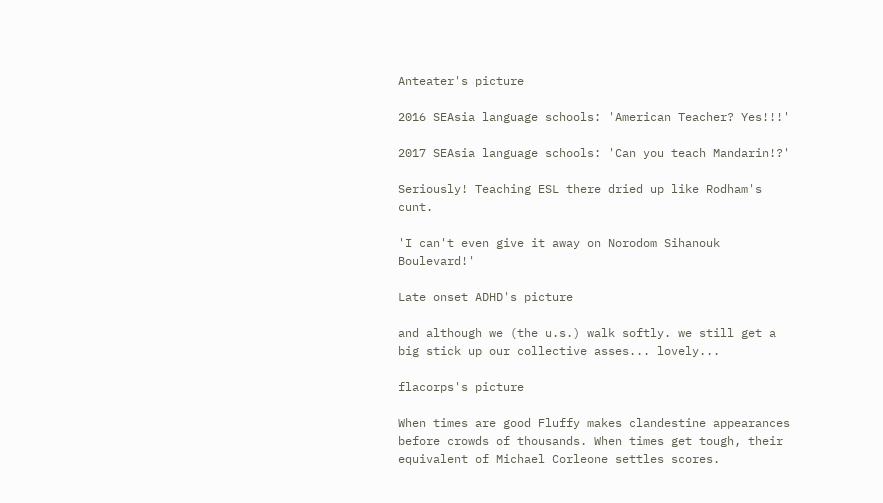Anteater's picture

2016 SEAsia language schools: 'American Teacher? Yes!!!'

2017 SEAsia language schools: 'Can you teach Mandarin!?'

Seriously! Teaching ESL there dried up like Rodham's cunt.

'I can't even give it away on Norodom Sihanouk Boulevard!'

Late onset ADHD's picture

and although we (the u.s.) walk softly. we still get a big stick up our collective asses... lovely...

flacorps's picture

When times are good Fluffy makes clandestine appearances before crowds of thousands. When times get tough, their equivalent of Michael Corleone settles scores.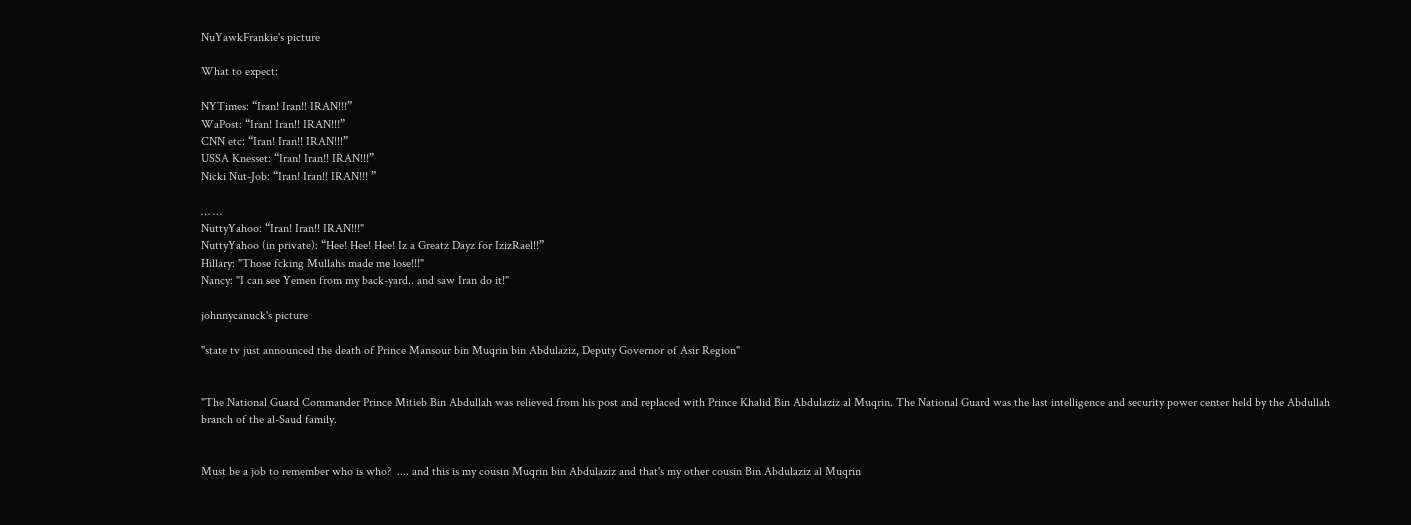NuYawkFrankie's picture

What to expect:

NYTimes: “Iran! Iran!! IRAN!!!”
WaPost: “Iran! Iran!! IRAN!!!”
CNN etc: “Iran! Iran!! IRAN!!!”
USSA Knesset: “Iran! Iran!! IRAN!!!”
Nicki Nut-Job: “Iran! Iran!! IRAN!!! ”

… …
NuttyYahoo: “Iran! Iran!! IRAN!!!"
NuttyYahoo (in private): “Hee! Hee! Hee! Iz a Greatz Dayz for IzizRael!!”
Hillary: "Those fcking Mullahs made me lose!!!"
Nancy: "I can see Yemen from my back-yard.. and saw Iran do it!"

johnnycanuck's picture

"state tv just announced the death of Prince Mansour bin Muqrin bin Abdulaziz, Deputy Governor of Asir Region"


"The National Guard Commander Prince Mitieb Bin Abdullah was relieved from his post and replaced with Prince Khalid Bin Abdulaziz al Muqrin. The National Guard was the last intelligence and security power center held by the Abdullah branch of the al-Saud family.


Must be a job to remember who is who?  .... and this is my cousin Muqrin bin Abdulaziz and that's my other cousin Bin Abdulaziz al Muqrin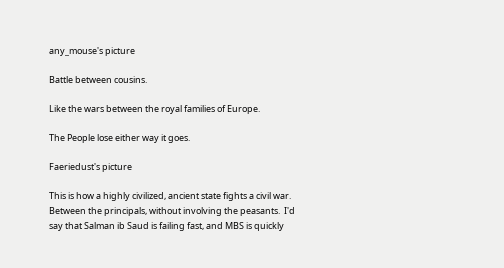any_mouse's picture

Battle between cousins.

Like the wars between the royal families of Europe.

The People lose either way it goes.

Faeriedust's picture

This is how a highly civilized, ancient state fights a civil war.  Between the principals, without involving the peasants.  I'd say that Salman ib Saud is failing fast, and MBS is quickly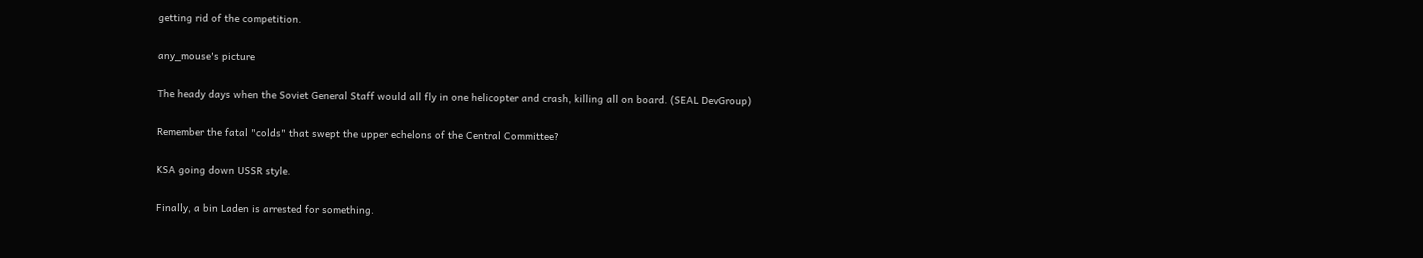getting rid of the competition.

any_mouse's picture

The heady days when the Soviet General Staff would all fly in one helicopter and crash, killing all on board. (SEAL DevGroup)

Remember the fatal "colds" that swept the upper echelons of the Central Committee?

KSA going down USSR style.

Finally, a bin Laden is arrested for something.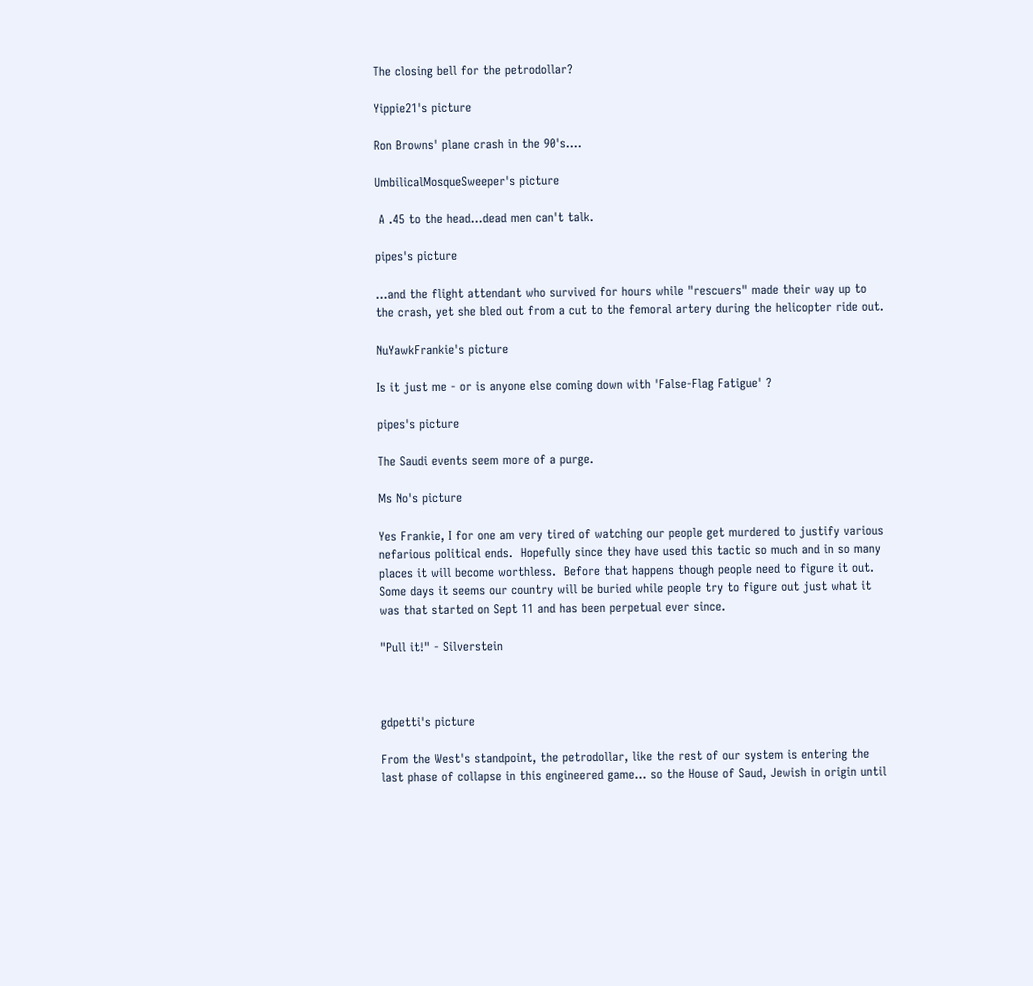The closing bell for the petrodollar?

Yippie21's picture

Ron Browns' plane crash in the 90's....

UmbilicalMosqueSweeper's picture

 A .45 to the head...dead men can't talk.

pipes's picture

...and the flight attendant who survived for hours while "rescuers" made their way up to the crash, yet she bled out from a cut to the femoral artery during the helicopter ride out.

NuYawkFrankie's picture

Is it just me - or is anyone else coming down with 'False-Flag Fatigue' ?

pipes's picture

The Saudi events seem more of a purge.

Ms No's picture

Yes Frankie, I for one am very tired of watching our people get murdered to justify various nefarious political ends.  Hopefully since they have used this tactic so much and in so many places it will become worthless.  Before that happens though people need to figure it out.  Some days it seems our country will be buried while people try to figure out just what it was that started on Sept 11 and has been perpetual ever since.

"Pull it!" - Silverstein



gdpetti's picture

From the West's standpoint, the petrodollar, like the rest of our system is entering the last phase of collapse in this engineered game... so the House of Saud, Jewish in origin until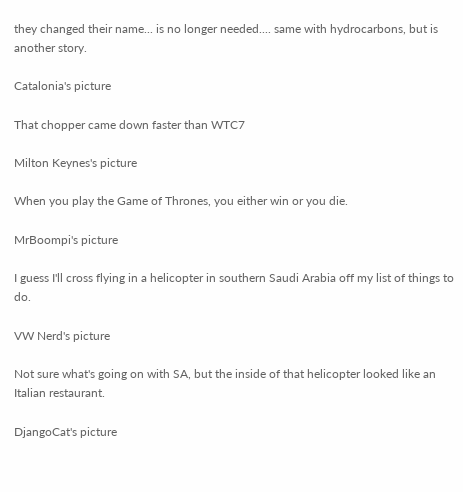they changed their name... is no longer needed.... same with hydrocarbons, but is another story.

Catalonia's picture

That chopper came down faster than WTC7

Milton Keynes's picture

When you play the Game of Thrones, you either win or you die.

MrBoompi's picture

I guess I'll cross flying in a helicopter in southern Saudi Arabia off my list of things to do.

VW Nerd's picture

Not sure what's going on with SA, but the inside of that helicopter looked like an Italian restaurant.

DjangoCat's picture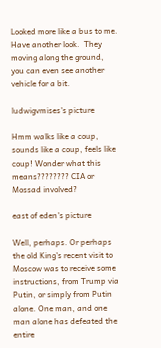Looked more like a bus to me.  Have another look.  They moving along the ground, you can even see another vehicle for a bit.

ludwigvmises's picture

Hmm walks like a coup, sounds like a coup, feels like coup! Wonder what this means???????? CIA or Mossad involved?

east of eden's picture

Well, perhaps. Or perhaps the old King's recent visit to Moscow was to receive some instructions, from Trump via Putin, or simply from Putin alone. One man, and one man alone has defeated the entire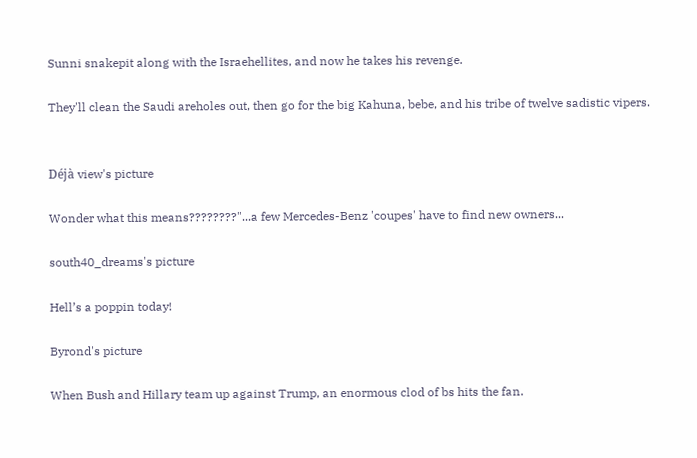Sunni snakepit along with the Israehellites, and now he takes his revenge.

They'll clean the Saudi areholes out, then go for the big Kahuna, bebe, and his tribe of twelve sadistic vipers.


Déjà view's picture

Wonder what this means????????"...a few Mercedes-Benz 'coupes' have to find new owners...

south40_dreams's picture

Hell’s a poppin today!

Byrond's picture

When Bush and Hillary team up against Trump, an enormous clod of bs hits the fan.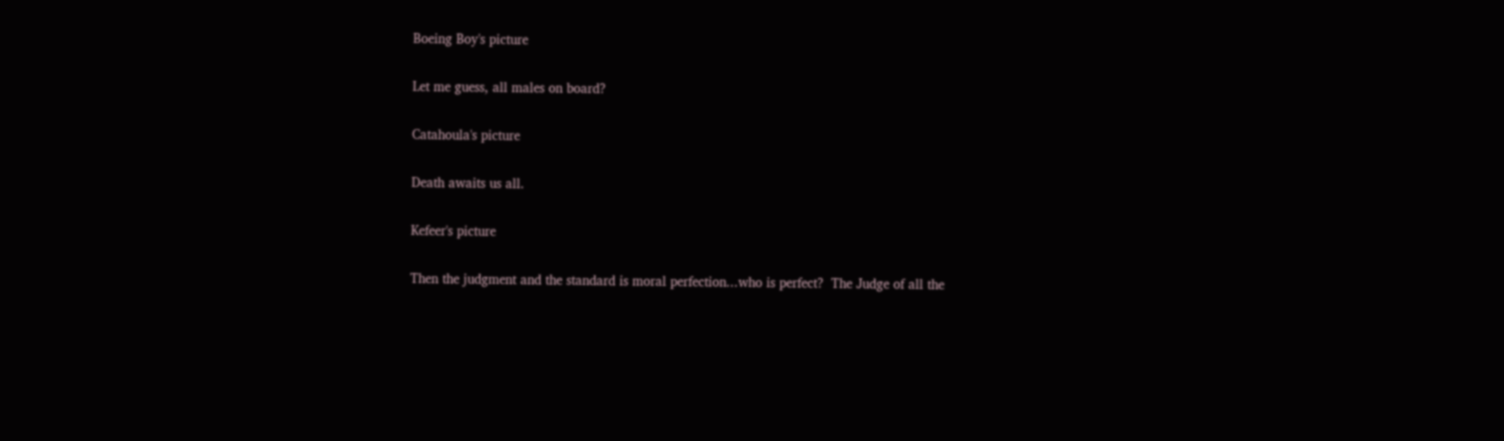Boeing Boy's picture

Let me guess, all males on board?

Catahoula's picture

Death awaits us all.

Kefeer's picture

Then the judgment and the standard is moral perfection...who is perfect?  The Judge of all the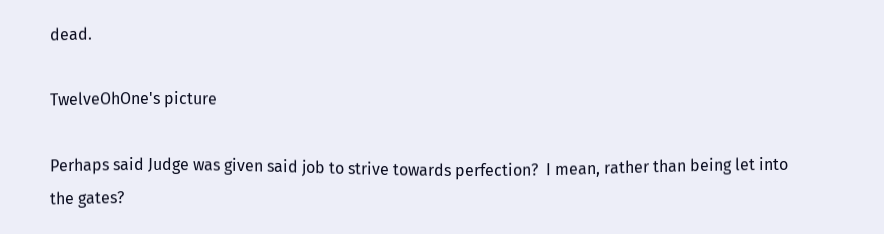dead.

TwelveOhOne's picture

Perhaps said Judge was given said job to strive towards perfection?  I mean, rather than being let into the gates?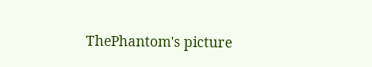ThePhantom's picture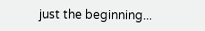just the beginning...